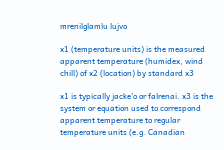mrenilglamlu lujvo

x1 (temperature units) is the measured apparent temperature (humidex, wind chill) of x2 (location) by standard x3

x1 is typically jacke'o or falrenai. x3 is the system or equation used to correspond apparent temperature to regular temperature units (e.g. Canadian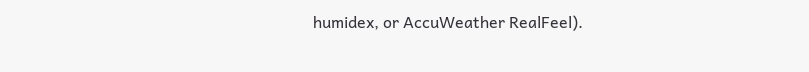humidex, or AccuWeather RealFeel).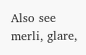Also see merli, glare,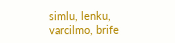simlu, lenku, varcilmo, brife